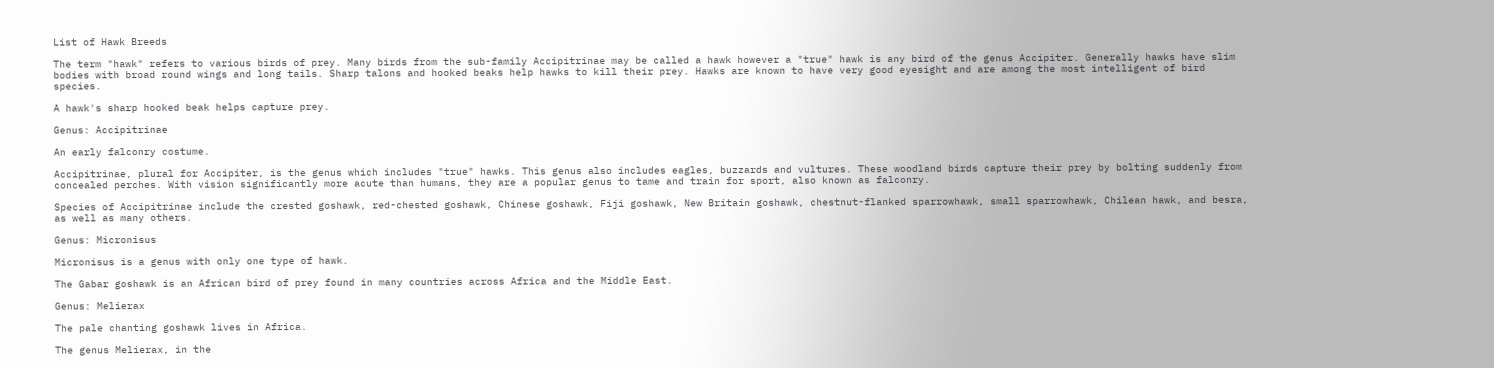List of Hawk Breeds

The term "hawk" refers to various birds of prey. Many birds from the sub-family Accipitrinae may be called a hawk however a "true" hawk is any bird of the genus Accipiter. Generally hawks have slim bodies with broad round wings and long tails. Sharp talons and hooked beaks help hawks to kill their prey. Hawks are known to have very good eyesight and are among the most intelligent of bird species.

A hawk's sharp hooked beak helps capture prey.

Genus: Accipitrinae

An early falconry costume.

Accipitrinae, plural for Accipiter, is the genus which includes "true" hawks. This genus also includes eagles, buzzards and vultures. These woodland birds capture their prey by bolting suddenly from concealed perches. With vision significantly more acute than humans, they are a popular genus to tame and train for sport, also known as falconry.

Species of Accipitrinae include the crested goshawk, red-chested goshawk, Chinese goshawk, Fiji goshawk, New Britain goshawk, chestnut-flanked sparrowhawk, small sparrowhawk, Chilean hawk, and besra, as well as many others.

Genus: Micronisus

Micronisus is a genus with only one type of hawk.

The Gabar goshawk is an African bird of prey found in many countries across Africa and the Middle East.

Genus: Melierax

The pale chanting goshawk lives in Africa.

The genus Melierax, in the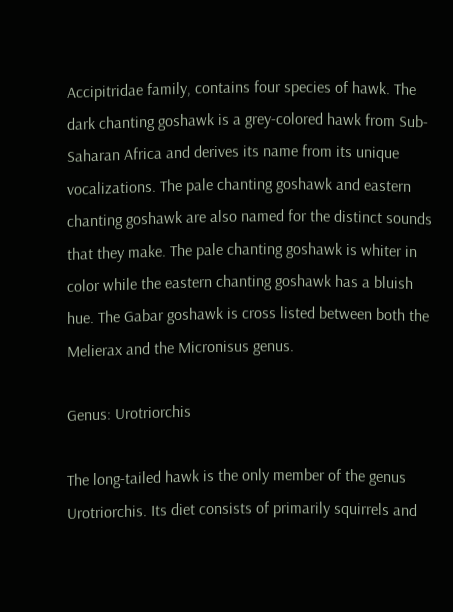Accipitridae family, contains four species of hawk. The dark chanting goshawk is a grey-colored hawk from Sub-Saharan Africa and derives its name from its unique vocalizations. The pale chanting goshawk and eastern chanting goshawk are also named for the distinct sounds that they make. The pale chanting goshawk is whiter in color while the eastern chanting goshawk has a bluish hue. The Gabar goshawk is cross listed between both the Melierax and the Micronisus genus.

Genus: Urotriorchis

The long-tailed hawk is the only member of the genus Urotriorchis. Its diet consists of primarily squirrels and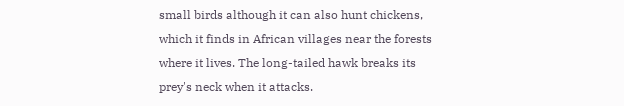small birds although it can also hunt chickens, which it finds in African villages near the forests where it lives. The long-tailed hawk breaks its prey's neck when it attacks.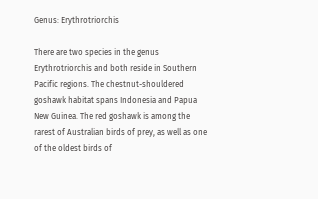Genus: Erythrotriorchis

There are two species in the genus Erythrotriorchis and both reside in Southern Pacific regions. The chestnut-shouldered goshawk habitat spans Indonesia and Papua New Guinea. The red goshawk is among the rarest of Australian birds of prey, as well as one of the oldest birds of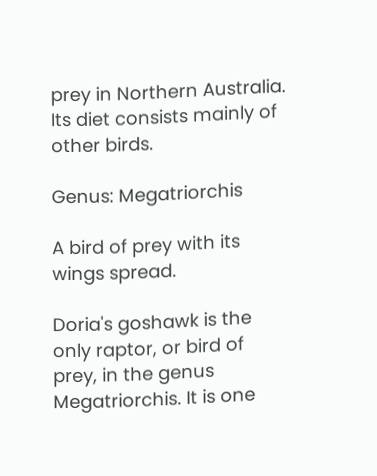prey in Northern Australia. Its diet consists mainly of other birds.

Genus: Megatriorchis

A bird of prey with its wings spread.

Doria's goshawk is the only raptor, or bird of prey, in the genus Megatriorchis. It is one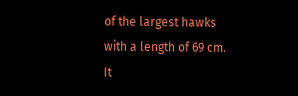of the largest hawks with a length of 69 cm. It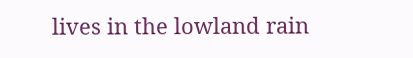lives in the lowland rain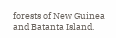forests of New Guinea and Batanta Island.